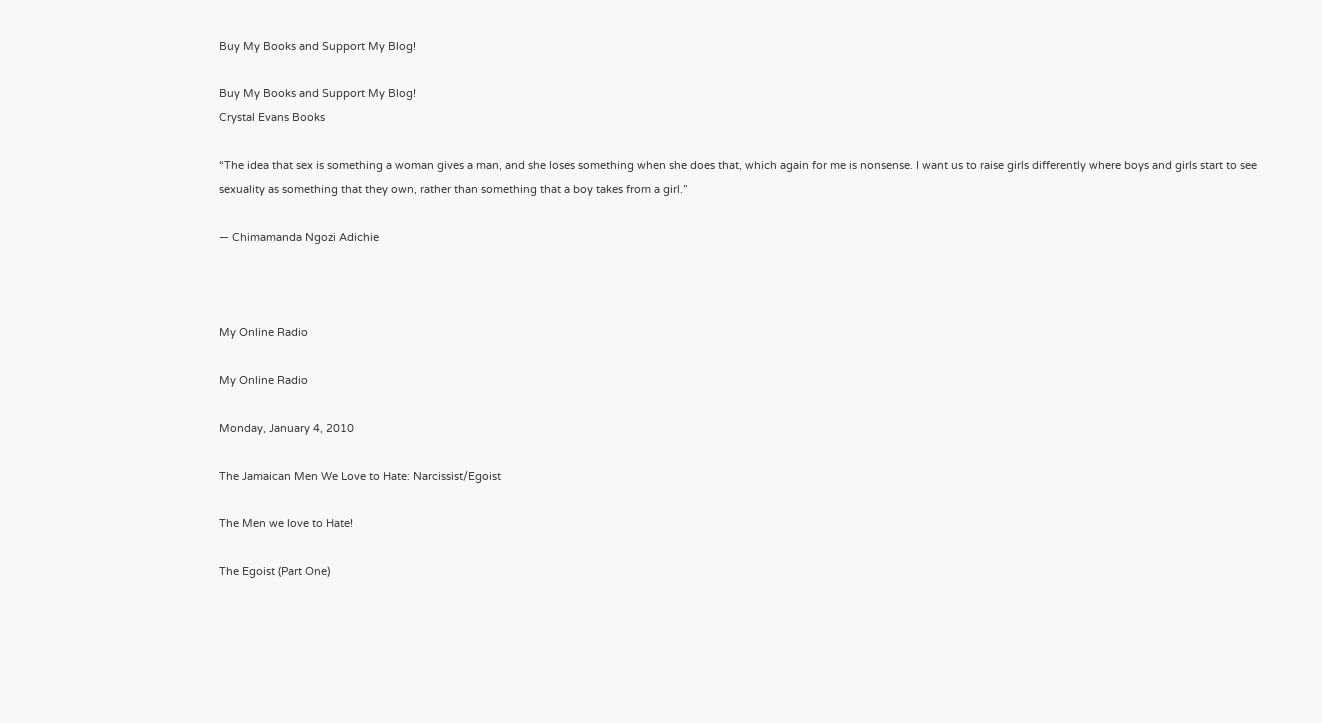Buy My Books and Support My Blog!

Buy My Books and Support My Blog!
Crystal Evans Books

“The idea that sex is something a woman gives a man, and she loses something when she does that, which again for me is nonsense. I want us to raise girls differently where boys and girls start to see sexuality as something that they own, rather than something that a boy takes from a girl.”

— Chimamanda Ngozi Adichie



My Online Radio

My Online Radio

Monday, January 4, 2010

The Jamaican Men We Love to Hate: Narcissist/Egoist

The Men we love to Hate!

The Egoist (Part One)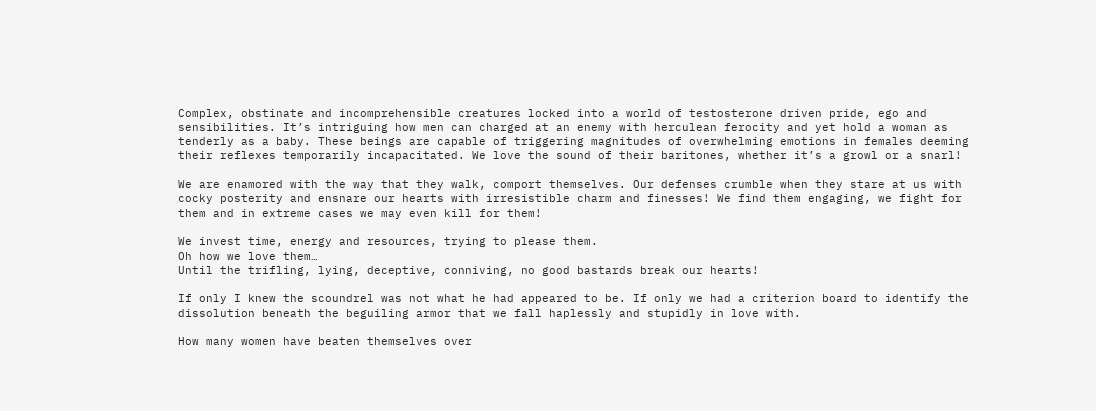Complex, obstinate and incomprehensible creatures locked into a world of testosterone driven pride, ego and sensibilities. It’s intriguing how men can charged at an enemy with herculean ferocity and yet hold a woman as tenderly as a baby. These beings are capable of triggering magnitudes of overwhelming emotions in females deeming their reflexes temporarily incapacitated. We love the sound of their baritones, whether it’s a growl or a snarl!

We are enamored with the way that they walk, comport themselves. Our defenses crumble when they stare at us with cocky posterity and ensnare our hearts with irresistible charm and finesses! We find them engaging, we fight for them and in extreme cases we may even kill for them!

We invest time, energy and resources, trying to please them.
Oh how we love them…
Until the trifling, lying, deceptive, conniving, no good bastards break our hearts!

If only I knew the scoundrel was not what he had appeared to be. If only we had a criterion board to identify the dissolution beneath the beguiling armor that we fall haplessly and stupidly in love with.

How many women have beaten themselves over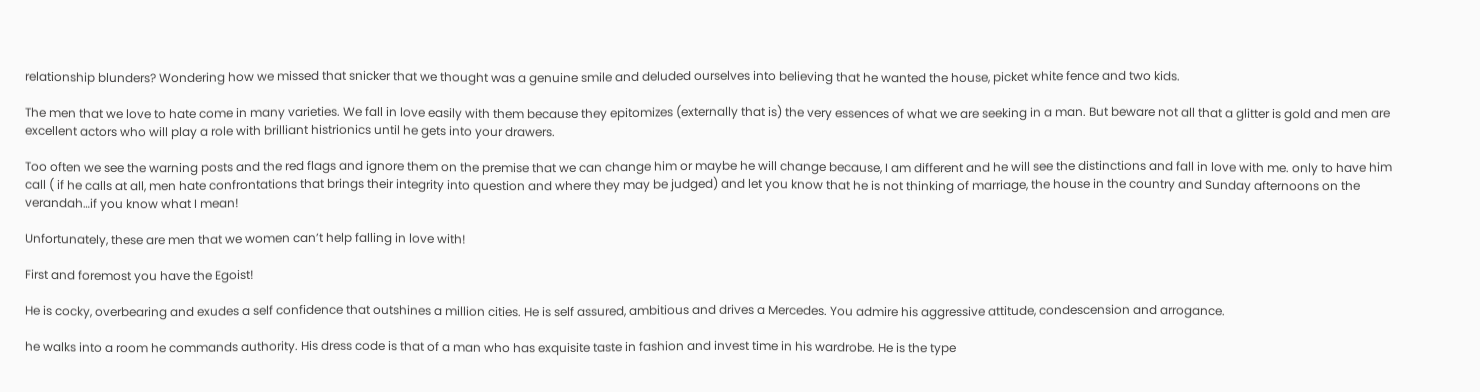relationship blunders? Wondering how we missed that snicker that we thought was a genuine smile and deluded ourselves into believing that he wanted the house, picket white fence and two kids.

The men that we love to hate come in many varieties. We fall in love easily with them because they epitomizes (externally that is) the very essences of what we are seeking in a man. But beware not all that a glitter is gold and men are excellent actors who will play a role with brilliant histrionics until he gets into your drawers.

Too often we see the warning posts and the red flags and ignore them on the premise that we can change him or maybe he will change because, I am different and he will see the distinctions and fall in love with me. only to have him call ( if he calls at all, men hate confrontations that brings their integrity into question and where they may be judged) and let you know that he is not thinking of marriage, the house in the country and Sunday afternoons on the verandah…if you know what I mean!

Unfortunately, these are men that we women can’t help falling in love with!

First and foremost you have the Egoist!

He is cocky, overbearing and exudes a self confidence that outshines a million cities. He is self assured, ambitious and drives a Mercedes. You admire his aggressive attitude, condescension and arrogance.

he walks into a room he commands authority. His dress code is that of a man who has exquisite taste in fashion and invest time in his wardrobe. He is the type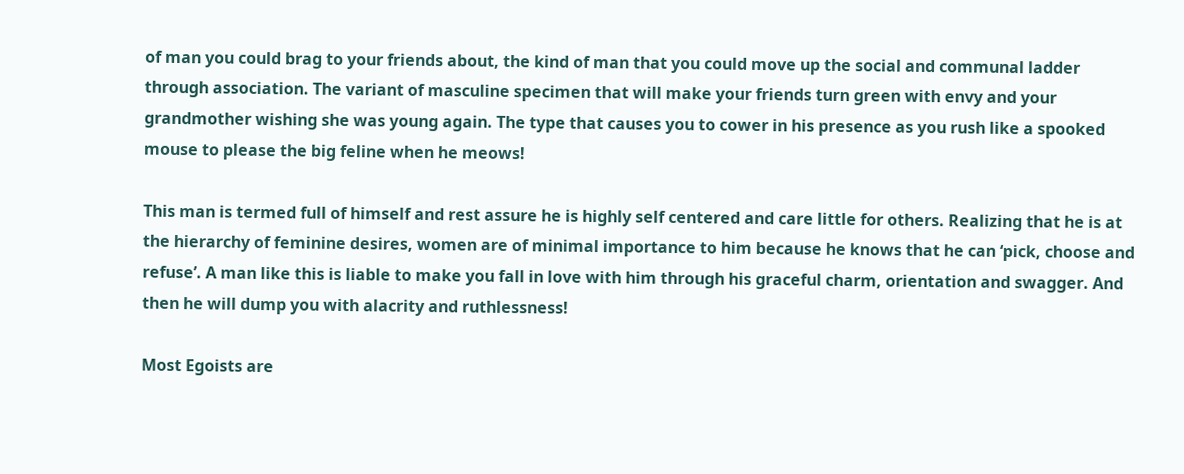of man you could brag to your friends about, the kind of man that you could move up the social and communal ladder through association. The variant of masculine specimen that will make your friends turn green with envy and your grandmother wishing she was young again. The type that causes you to cower in his presence as you rush like a spooked mouse to please the big feline when he meows!

This man is termed full of himself and rest assure he is highly self centered and care little for others. Realizing that he is at the hierarchy of feminine desires, women are of minimal importance to him because he knows that he can ‘pick, choose and refuse’. A man like this is liable to make you fall in love with him through his graceful charm, orientation and swagger. And then he will dump you with alacrity and ruthlessness!

Most Egoists are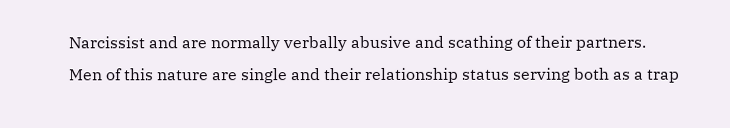Narcissist and are normally verbally abusive and scathing of their partners. Men of this nature are single and their relationship status serving both as a trap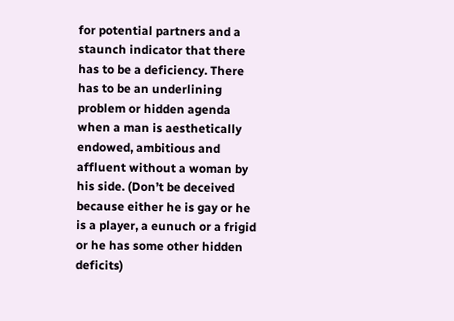for potential partners and a staunch indicator that there has to be a deficiency. There has to be an underlining problem or hidden agenda when a man is aesthetically endowed, ambitious and affluent without a woman by his side. (Don’t be deceived because either he is gay or he is a player, a eunuch or a frigid or he has some other hidden deficits)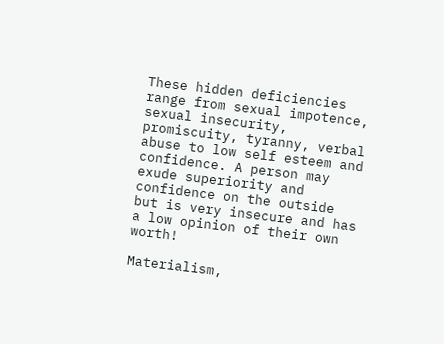These hidden deficiencies range from sexual impotence, sexual insecurity, promiscuity, tyranny, verbal abuse to low self esteem and confidence. A person may exude superiority and confidence on the outside but is very insecure and has a low opinion of their own worth!

Materialism,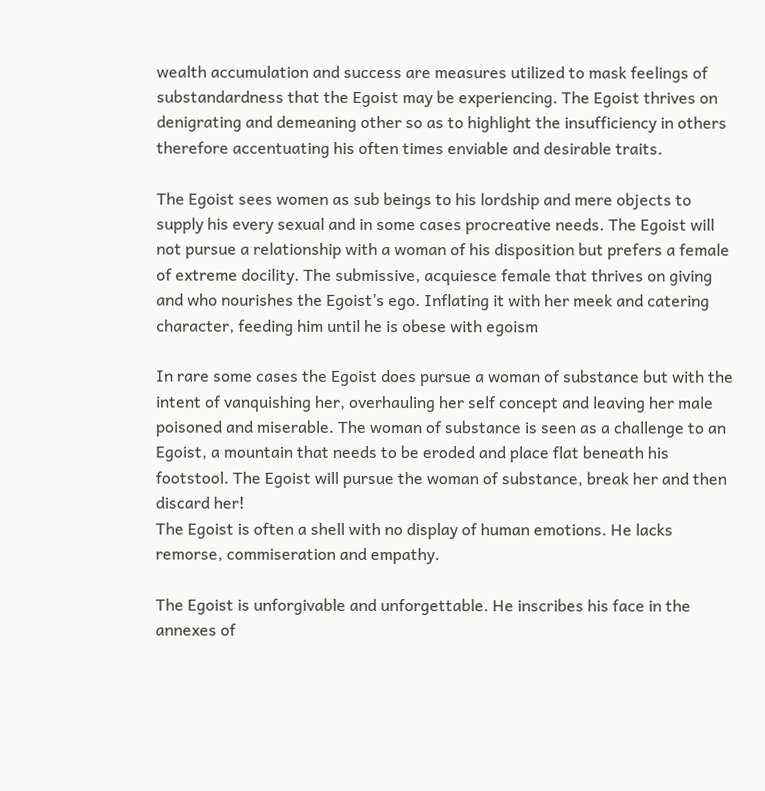wealth accumulation and success are measures utilized to mask feelings of substandardness that the Egoist may be experiencing. The Egoist thrives on denigrating and demeaning other so as to highlight the insufficiency in others therefore accentuating his often times enviable and desirable traits.

The Egoist sees women as sub beings to his lordship and mere objects to supply his every sexual and in some cases procreative needs. The Egoist will not pursue a relationship with a woman of his disposition but prefers a female of extreme docility. The submissive, acquiesce female that thrives on giving and who nourishes the Egoist’s ego. Inflating it with her meek and catering character, feeding him until he is obese with egoism

In rare some cases the Egoist does pursue a woman of substance but with the intent of vanquishing her, overhauling her self concept and leaving her male poisoned and miserable. The woman of substance is seen as a challenge to an Egoist, a mountain that needs to be eroded and place flat beneath his footstool. The Egoist will pursue the woman of substance, break her and then discard her!
The Egoist is often a shell with no display of human emotions. He lacks remorse, commiseration and empathy.

The Egoist is unforgivable and unforgettable. He inscribes his face in the annexes of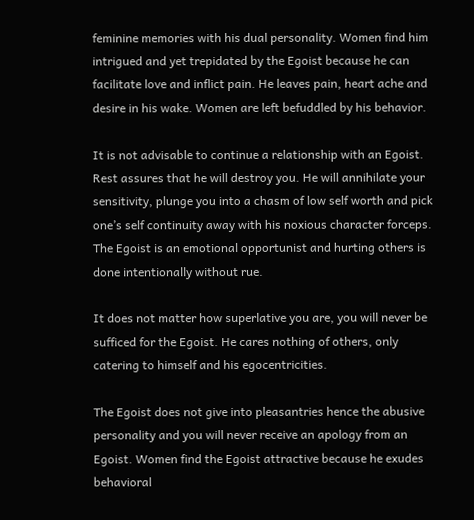feminine memories with his dual personality. Women find him intrigued and yet trepidated by the Egoist because he can facilitate love and inflict pain. He leaves pain, heart ache and desire in his wake. Women are left befuddled by his behavior.

It is not advisable to continue a relationship with an Egoist. Rest assures that he will destroy you. He will annihilate your sensitivity, plunge you into a chasm of low self worth and pick one’s self continuity away with his noxious character forceps. The Egoist is an emotional opportunist and hurting others is done intentionally without rue.

It does not matter how superlative you are, you will never be sufficed for the Egoist. He cares nothing of others, only catering to himself and his egocentricities.

The Egoist does not give into pleasantries hence the abusive personality and you will never receive an apology from an Egoist. Women find the Egoist attractive because he exudes behavioral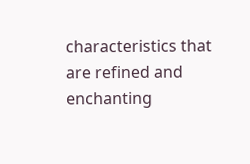characteristics that are refined and enchanting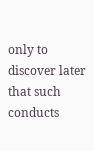only to discover later that such conducts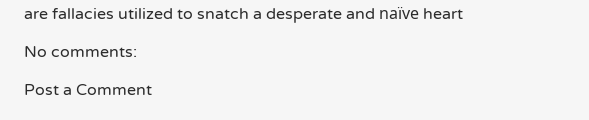are fallacies utilized to snatch a desperate and naïve heart

No comments:

Post a Comment